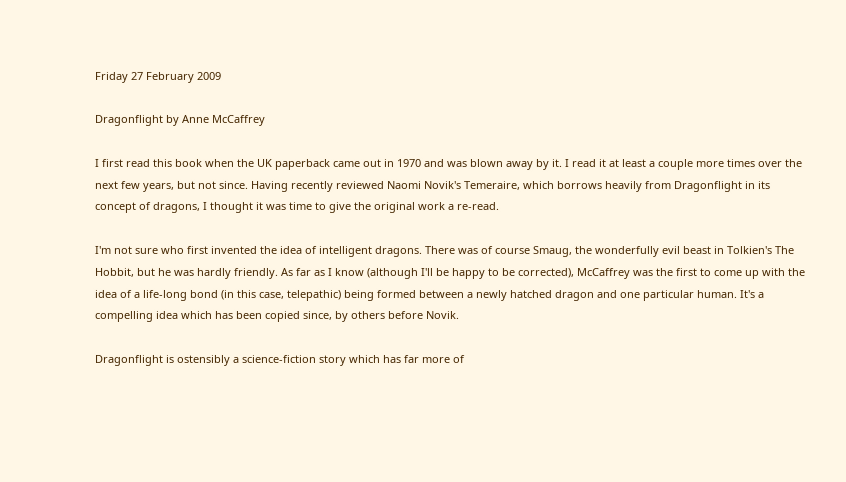Friday 27 February 2009

Dragonflight by Anne McCaffrey

I first read this book when the UK paperback came out in 1970 and was blown away by it. I read it at least a couple more times over the next few years, but not since. Having recently reviewed Naomi Novik's Temeraire, which borrows heavily from Dragonflight in its concept of dragons, I thought it was time to give the original work a re-read.

I'm not sure who first invented the idea of intelligent dragons. There was of course Smaug, the wonderfully evil beast in Tolkien's The Hobbit, but he was hardly friendly. As far as I know (although I'll be happy to be corrected), McCaffrey was the first to come up with the idea of a life-long bond (in this case, telepathic) being formed between a newly hatched dragon and one particular human. It's a compelling idea which has been copied since, by others before Novik.

Dragonflight is ostensibly a science-fiction story which has far more of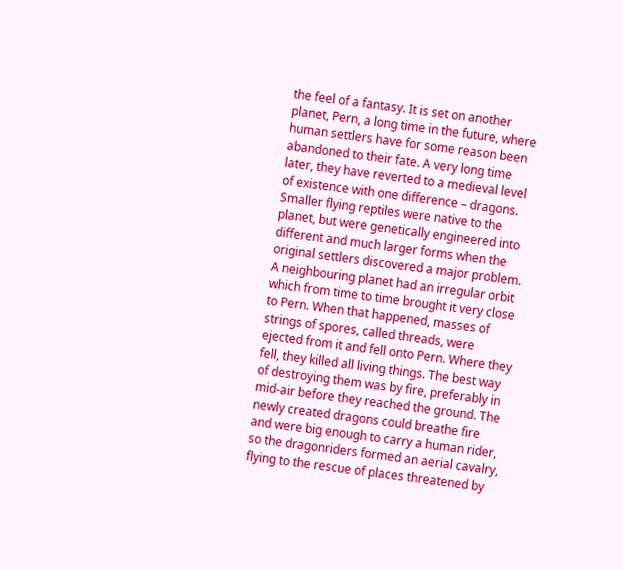the feel of a fantasy. It is set on another planet, Pern, a long time in the future, where human settlers have for some reason been abandoned to their fate. A very long time later, they have reverted to a medieval level of existence with one difference – dragons. Smaller flying reptiles were native to the planet, but were genetically engineered into different and much larger forms when the original settlers discovered a major problem. A neighbouring planet had an irregular orbit which from time to time brought it very close to Pern. When that happened, masses of strings of spores, called threads, were ejected from it and fell onto Pern. Where they fell, they killed all living things. The best way of destroying them was by fire, preferably in mid-air before they reached the ground. The newly created dragons could breathe fire and were big enough to carry a human rider, so the dragonriders formed an aerial cavalry, flying to the rescue of places threatened by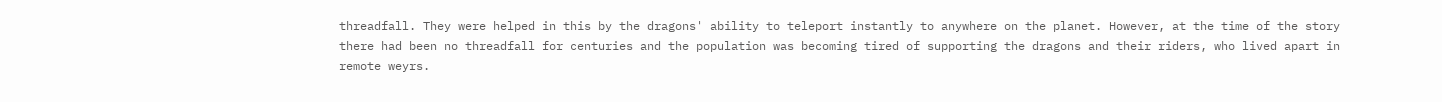threadfall. They were helped in this by the dragons' ability to teleport instantly to anywhere on the planet. However, at the time of the story there had been no threadfall for centuries and the population was becoming tired of supporting the dragons and their riders, who lived apart in remote weyrs.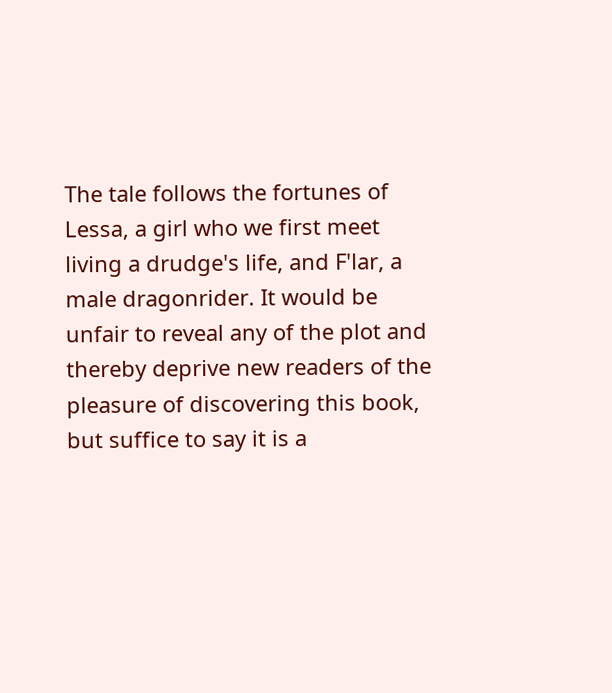The tale follows the fortunes of Lessa, a girl who we first meet living a drudge's life, and F'lar, a male dragonrider. It would be unfair to reveal any of the plot and thereby deprive new readers of the pleasure of discovering this book, but suffice to say it is a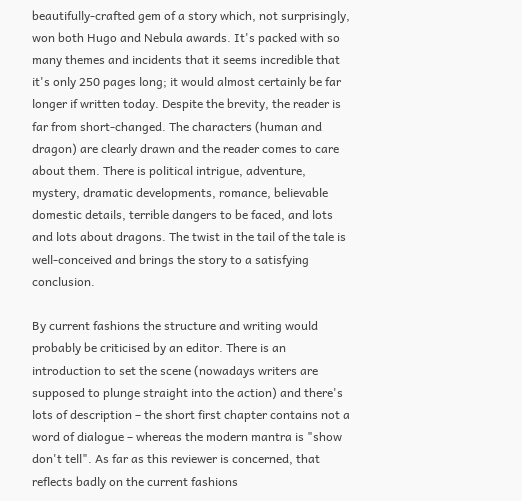beautifully-crafted gem of a story which, not surprisingly, won both Hugo and Nebula awards. It's packed with so many themes and incidents that it seems incredible that it's only 250 pages long; it would almost certainly be far longer if written today. Despite the brevity, the reader is far from short-changed. The characters (human and dragon) are clearly drawn and the reader comes to care about them. There is political intrigue, adventure, mystery, dramatic developments, romance, believable domestic details, terrible dangers to be faced, and lots and lots about dragons. The twist in the tail of the tale is well-conceived and brings the story to a satisfying conclusion.

By current fashions the structure and writing would probably be criticised by an editor. There is an introduction to set the scene (nowadays writers are supposed to plunge straight into the action) and there's lots of description – the short first chapter contains not a word of dialogue – whereas the modern mantra is "show don't tell". As far as this reviewer is concerned, that reflects badly on the current fashions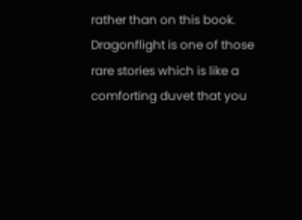rather than on this book. Dragonflight is one of those rare stories which is like a comforting duvet that you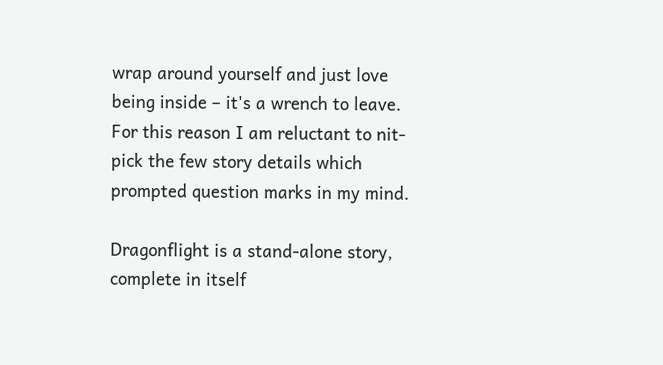wrap around yourself and just love being inside – it's a wrench to leave. For this reason I am reluctant to nit-pick the few story details which prompted question marks in my mind.

Dragonflight is a stand-alone story, complete in itself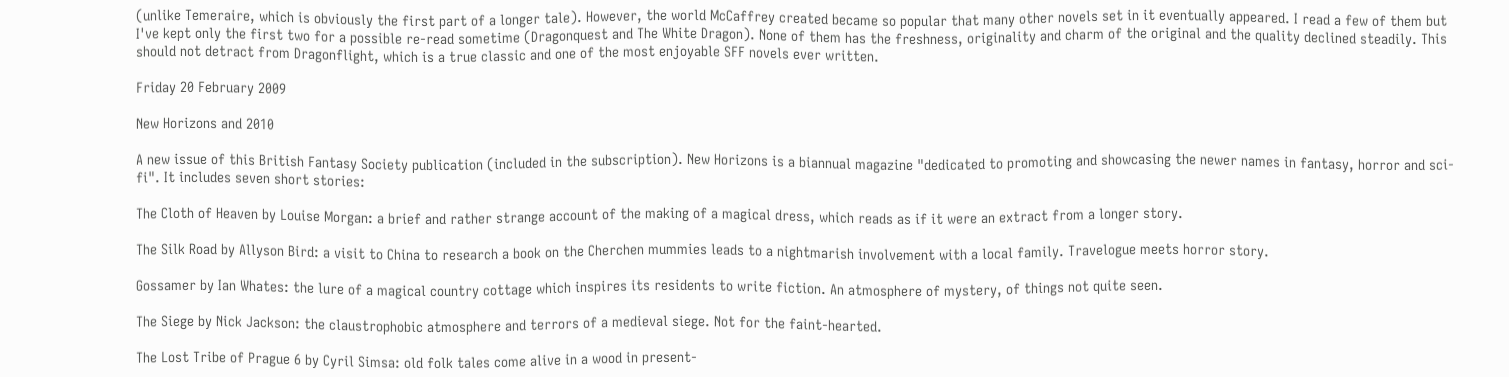(unlike Temeraire, which is obviously the first part of a longer tale). However, the world McCaffrey created became so popular that many other novels set in it eventually appeared. I read a few of them but I've kept only the first two for a possible re-read sometime (Dragonquest and The White Dragon). None of them has the freshness, originality and charm of the original and the quality declined steadily. This should not detract from Dragonflight, which is a true classic and one of the most enjoyable SFF novels ever written.

Friday 20 February 2009

New Horizons and 2010

A new issue of this British Fantasy Society publication (included in the subscription). New Horizons is a biannual magazine "dedicated to promoting and showcasing the newer names in fantasy, horror and sci-fi". It includes seven short stories:

The Cloth of Heaven by Louise Morgan: a brief and rather strange account of the making of a magical dress, which reads as if it were an extract from a longer story.

The Silk Road by Allyson Bird: a visit to China to research a book on the Cherchen mummies leads to a nightmarish involvement with a local family. Travelogue meets horror story.

Gossamer by Ian Whates: the lure of a magical country cottage which inspires its residents to write fiction. An atmosphere of mystery, of things not quite seen.

The Siege by Nick Jackson: the claustrophobic atmosphere and terrors of a medieval siege. Not for the faint-hearted.

The Lost Tribe of Prague 6 by Cyril Simsa: old folk tales come alive in a wood in present-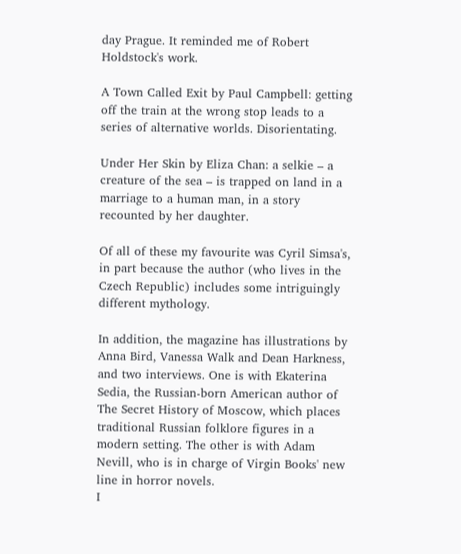day Prague. It reminded me of Robert Holdstock's work.

A Town Called Exit by Paul Campbell: getting off the train at the wrong stop leads to a series of alternative worlds. Disorientating.

Under Her Skin by Eliza Chan: a selkie – a creature of the sea – is trapped on land in a marriage to a human man, in a story recounted by her daughter.

Of all of these my favourite was Cyril Simsa's, in part because the author (who lives in the Czech Republic) includes some intriguingly different mythology.

In addition, the magazine has illustrations by Anna Bird, Vanessa Walk and Dean Harkness, and two interviews. One is with Ekaterina Sedia, the Russian-born American author of The Secret History of Moscow, which places traditional Russian folklore figures in a modern setting. The other is with Adam Nevill, who is in charge of Virgin Books' new line in horror novels.
I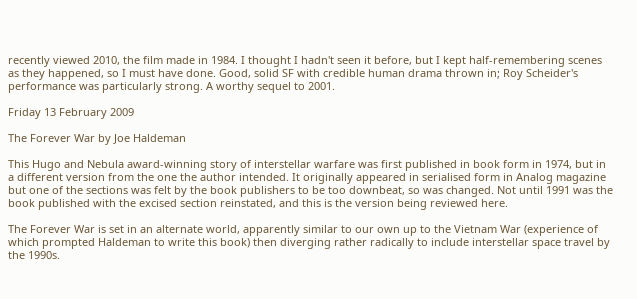recently viewed 2010, the film made in 1984. I thought I hadn't seen it before, but I kept half-remembering scenes as they happened, so I must have done. Good, solid SF with credible human drama thrown in; Roy Scheider's performance was particularly strong. A worthy sequel to 2001.

Friday 13 February 2009

The Forever War by Joe Haldeman

This Hugo and Nebula award-winning story of interstellar warfare was first published in book form in 1974, but in a different version from the one the author intended. It originally appeared in serialised form in Analog magazine but one of the sections was felt by the book publishers to be too downbeat, so was changed. Not until 1991 was the book published with the excised section reinstated, and this is the version being reviewed here.

The Forever War is set in an alternate world, apparently similar to our own up to the Vietnam War (experience of which prompted Haldeman to write this book) then diverging rather radically to include interstellar space travel by the 1990s.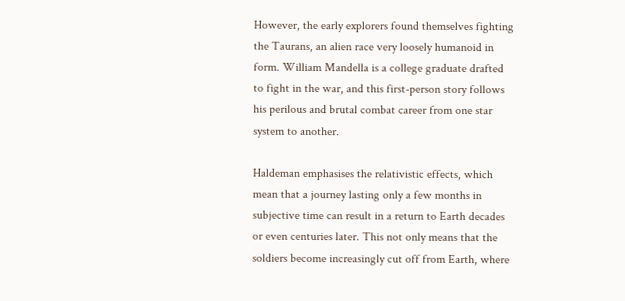However, the early explorers found themselves fighting the Taurans, an alien race very loosely humanoid in form. William Mandella is a college graduate drafted to fight in the war, and this first-person story follows his perilous and brutal combat career from one star system to another.

Haldeman emphasises the relativistic effects, which mean that a journey lasting only a few months in subjective time can result in a return to Earth decades or even centuries later. This not only means that the soldiers become increasingly cut off from Earth, where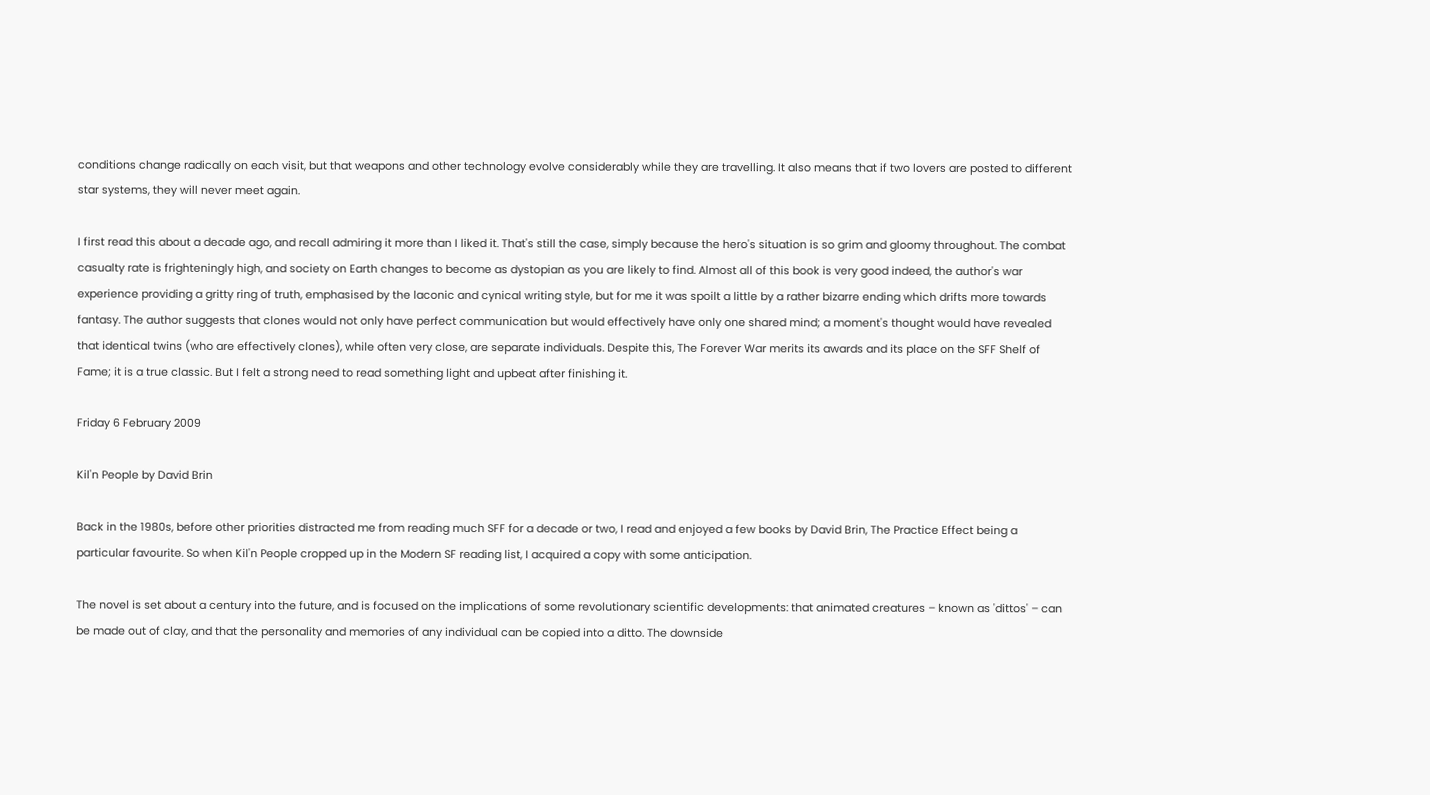conditions change radically on each visit, but that weapons and other technology evolve considerably while they are travelling. It also means that if two lovers are posted to different star systems, they will never meet again.

I first read this about a decade ago, and recall admiring it more than I liked it. That's still the case, simply because the hero's situation is so grim and gloomy throughout. The combat casualty rate is frighteningly high, and society on Earth changes to become as dystopian as you are likely to find. Almost all of this book is very good indeed, the author's war experience providing a gritty ring of truth, emphasised by the laconic and cynical writing style, but for me it was spoilt a little by a rather bizarre ending which drifts more towards fantasy. The author suggests that clones would not only have perfect communication but would effectively have only one shared mind; a moment's thought would have revealed that identical twins (who are effectively clones), while often very close, are separate individuals. Despite this, The Forever War merits its awards and its place on the SFF Shelf of Fame; it is a true classic. But I felt a strong need to read something light and upbeat after finishing it.

Friday 6 February 2009

Kil'n People by David Brin

Back in the 1980s, before other priorities distracted me from reading much SFF for a decade or two, I read and enjoyed a few books by David Brin, The Practice Effect being a particular favourite. So when Kil'n People cropped up in the Modern SF reading list, I acquired a copy with some anticipation.

The novel is set about a century into the future, and is focused on the implications of some revolutionary scientific developments: that animated creatures – known as 'dittos' – can be made out of clay, and that the personality and memories of any individual can be copied into a ditto. The downside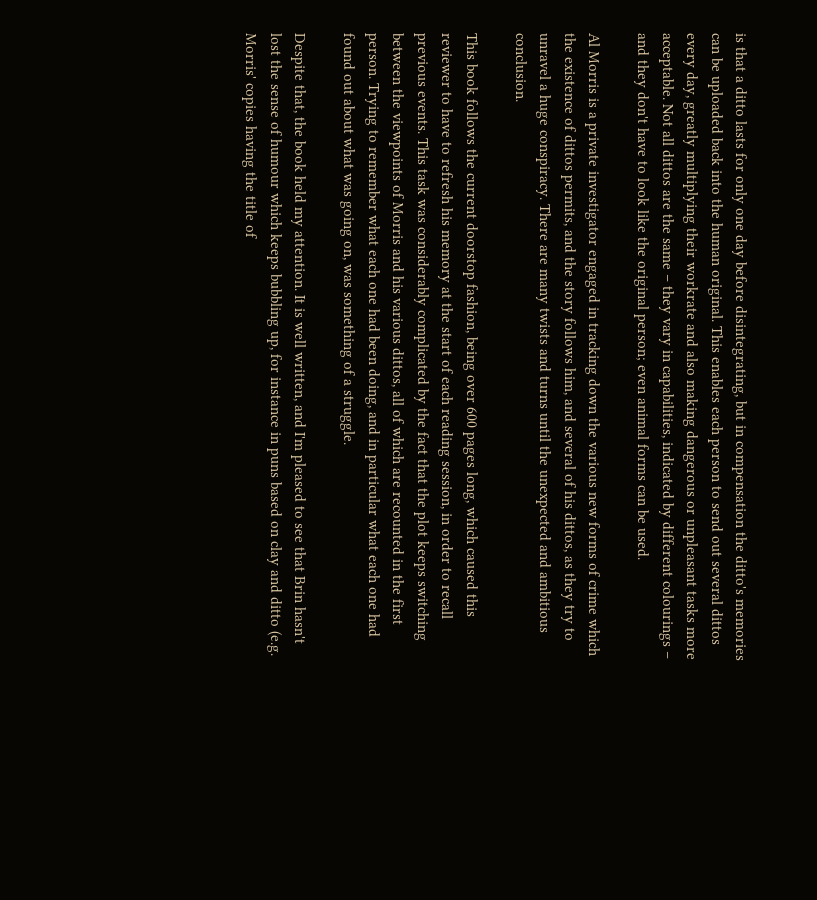is that a ditto lasts for only one day before disintegrating, but in compensation the ditto's memories can be uploaded back into the human original. This enables each person to send out several dittos every day, greatly multiplying their workrate and also making dangerous or unpleasant tasks more acceptable. Not all dittos are the same – they vary in capabilities, indicated by different colourings – and they don't have to look like the original person; even animal forms can be used.

Al Morris is a private investigator engaged in tracking down the various new forms of crime which the existence of dittos permits, and the story follows him, and several of his dittos, as they try to unravel a huge conspiracy. There are many twists and turns until the unexpected and ambitious conclusion.

This book follows the current doorstop fashion, being over 600 pages long, which caused this reviewer to have to refresh his memory at the start of each reading session, in order to recall previous events. This task was considerably complicated by the fact that the plot keeps switching between the viewpoints of Morris and his various dittos, all of which are recounted in the first person. Trying to remember what each one had been doing, and in particular what each one had found out about what was going on, was something of a struggle.

Despite that, the book held my attention. It is well written, and I'm pleased to see that Brin hasn't lost the sense of humour which keeps bubbling up, for instance in puns based on clay and ditto (e.g. Morris' copies having the title of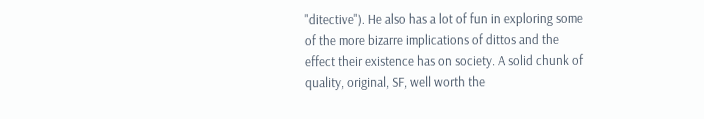"ditective"). He also has a lot of fun in exploring some of the more bizarre implications of dittos and the effect their existence has on society. A solid chunk of quality, original, SF, well worth the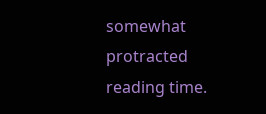somewhat protracted reading time.